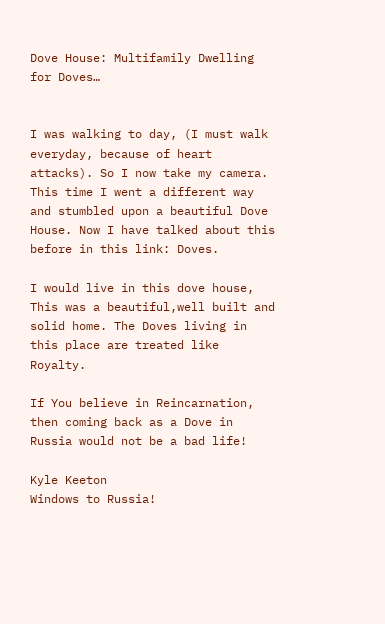Dove House: Multifamily Dwelling for Doves…


I was walking to day, (I must walk everyday, because of heart attacks). So I now take my camera. This time I went a different way and stumbled upon a beautiful Dove House. Now I have talked about this before in this link: Doves.

I would live in this dove house, This was a beautiful,well built and solid home. The Doves living in this place are treated like Royalty.

If You believe in Reincarnation, then coming back as a Dove in Russia would not be a bad life!

Kyle Keeton
Windows to Russia!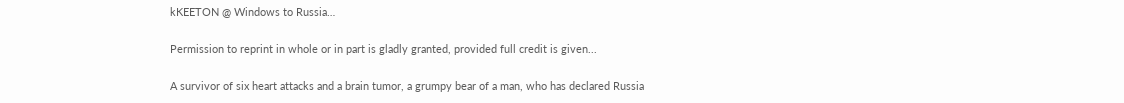kKEETON @ Windows to Russia…

Permission to reprint in whole or in part is gladly granted, provided full credit is given...

A survivor of six heart attacks and a brain tumor, a grumpy bear of a man, who has declared Russia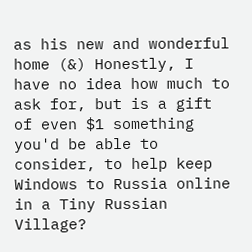as his new and wonderful home (&) Honestly, I have no idea how much to ask for, but is a gift of even $1 something you'd be able to consider, to help keep Windows to Russia online in a Tiny Russian Village?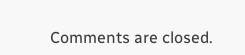Comments are closed.